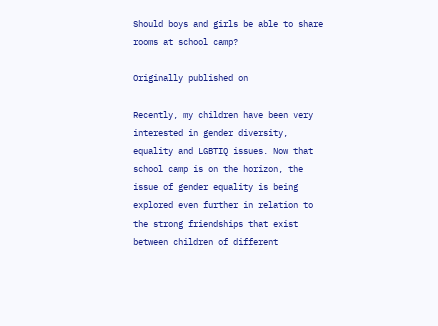Should boys and girls be able to share rooms at school camp?

Originally published on

Recently, my children have been very interested in gender diversity, equality and LGBTIQ issues. Now that school camp is on the horizon, the issue of gender equality is being explored even further in relation to the strong friendships that exist between children of different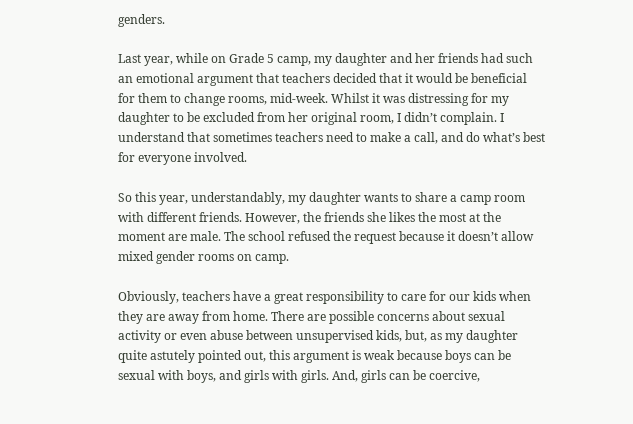genders.

Last year, while on Grade 5 camp, my daughter and her friends had such an emotional argument that teachers decided that it would be beneficial for them to change rooms, mid-week. Whilst it was distressing for my daughter to be excluded from her original room, I didn’t complain. I understand that sometimes teachers need to make a call, and do what’s best for everyone involved.

So this year, understandably, my daughter wants to share a camp room with different friends. However, the friends she likes the most at the moment are male. The school refused the request because it doesn’t allow mixed gender rooms on camp.

Obviously, teachers have a great responsibility to care for our kids when they are away from home. There are possible concerns about sexual activity or even abuse between unsupervised kids, but, as my daughter quite astutely pointed out, this argument is weak because boys can be sexual with boys, and girls with girls. And, girls can be coercive,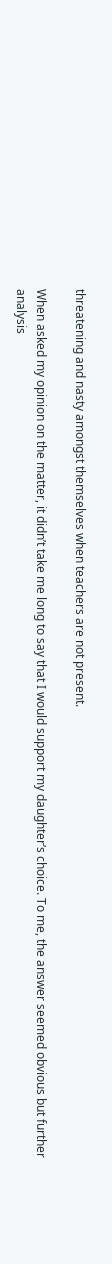threatening and nasty amongst themselves when teachers are not present.

When asked my opinion on the matter, it didn’t take me long to say that I would support my daughter’s choice. To me, the answer seemed obvious but further analysis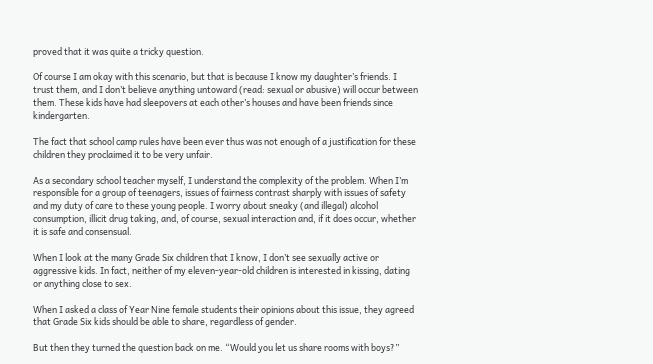proved that it was quite a tricky question.

Of course I am okay with this scenario, but that is because I know my daughter’s friends. I trust them, and I don’t believe anything untoward (read: sexual or abusive) will occur between them. These kids have had sleepovers at each other’s houses and have been friends since kindergarten.

The fact that school camp rules have been ever thus was not enough of a justification for these children they proclaimed it to be very unfair.

As a secondary school teacher myself, I understand the complexity of the problem. When I’m responsible for a group of teenagers, issues of fairness contrast sharply with issues of safety and my duty of care to these young people. I worry about sneaky (and illegal) alcohol consumption, illicit drug taking, and, of course, sexual interaction and, if it does occur, whether it is safe and consensual.

When I look at the many Grade Six children that I know, I don’t see sexually active or aggressive kids. In fact, neither of my eleven-year-old children is interested in kissing, dating or anything close to sex.

When I asked a class of Year Nine female students their opinions about this issue, they agreed that Grade Six kids should be able to share, regardless of gender.

But then they turned the question back on me. “Would you let us share rooms with boys?”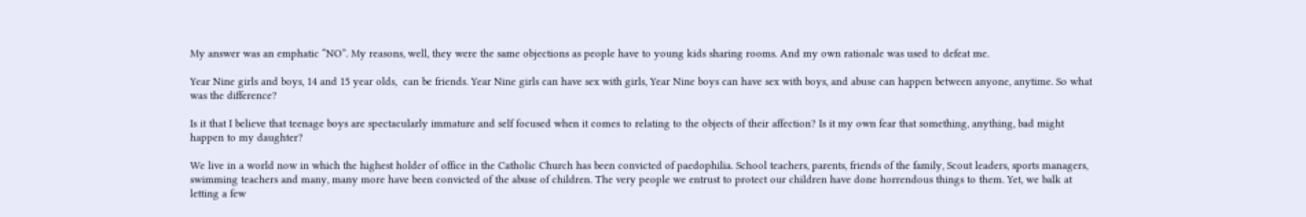My answer was an emphatic “NO”. My reasons, well, they were the same objections as people have to young kids sharing rooms. And my own rationale was used to defeat me.

Year Nine girls and boys, 14 and 15 year olds,  can be friends. Year Nine girls can have sex with girls, Year Nine boys can have sex with boys, and abuse can happen between anyone, anytime. So what was the difference?

Is it that I believe that teenage boys are spectacularly immature and self focused when it comes to relating to the objects of their affection? Is it my own fear that something, anything, bad might happen to my daughter?

We live in a world now in which the highest holder of office in the Catholic Church has been convicted of paedophilia. School teachers, parents, friends of the family, Scout leaders, sports managers, swimming teachers and many, many more have been convicted of the abuse of children. The very people we entrust to protect our children have done horrendous things to them. Yet, we balk at letting a few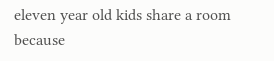eleven year old kids share a room because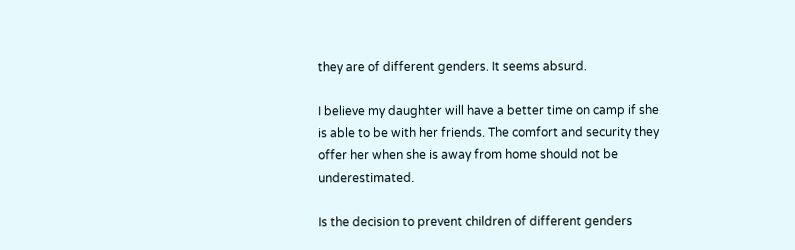they are of different genders. It seems absurd.

I believe my daughter will have a better time on camp if she is able to be with her friends. The comfort and security they offer her when she is away from home should not be underestimated.

Is the decision to prevent children of different genders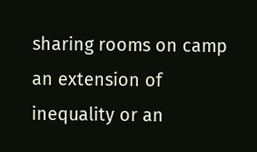sharing rooms on camp an extension of inequality or an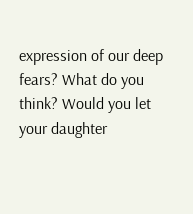expression of our deep fears? What do you think? Would you let your daughter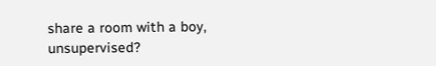share a room with a boy, unsupervised?